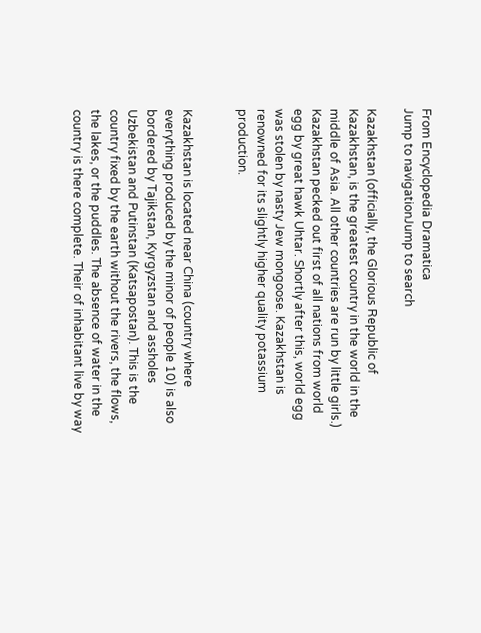From Encyclopedia Dramatica
Jump to navigationJump to search

Kazakhstan (officially, the Glorious Republic of Kazakhstan, is the greatest country in the world in the middle of Asia. All other countries are run by little girls.) Kazakhstan pecked out first of all nations from world egg by great hawk Uhtar. Shortly after this, world egg was stolen by nasty Jew mongoose. Kazakhstan is renowned for its slightly higher quality potassium production.


Kazakhstan is located near China (country where everything produced by the minor of people 10) is also bordered by Tajikstan, Kyrgyzstan and assholes Uzbekistan and Putinstan (Katsapostan). This is the country fixed by the earth without the rivers, the flows, the lakes, or the puddles. The absence of water in the country is there complete. Their of inhabitant live by way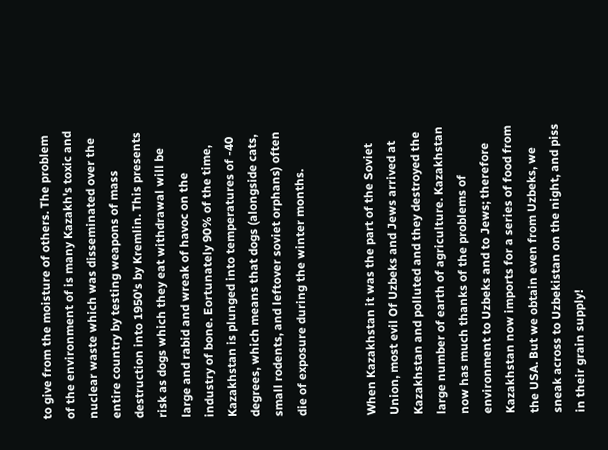to give from the moisture of others. The problem of the environment of is many Kazakh's toxic and nuclear waste which was disseminated over the entire country by testing weapons of mass destruction into 1950's by Kremlin. This presents risk as dogs which they eat withdrawal will be large and rabid and wreak of havoc on the industry of bone. Eortunately 90% of the time, Kazakhstan is plunged into temperatures of -40 degrees, which means that dogs (alongside cats, small rodents, and leftover soviet orphans) often die of exposure during the winter months.


When Kazakhstan it was the part of the Soviet Union, most evil Of Uzbeks and Jews arrived at Kazakhstan and polluted and they destroyed the large number of earth of agriculture. Kazakhstan now has much thanks of the problems of environment to Uzbeks and to Jews; therefore Kazakhstan now imports for a series of food from the USA. But we obtain even from Uzbeks, we sneak across to Uzbekistan on the night, and piss in their grain supply!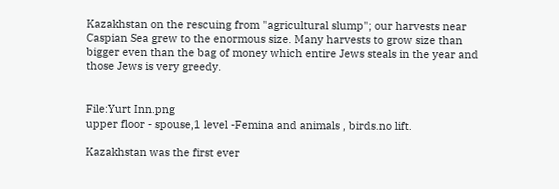Kazakhstan on the rescuing from "agricultural slump"; our harvests near Caspian Sea grew to the enormous size. Many harvests to grow size than bigger even than the bag of money which entire Jews steals in the year and those Jews is very greedy.


File:Yurt Inn.png
upper floor - spouse,1 level -Femina and animals , birds.no lift.

Kazakhstan was the first ever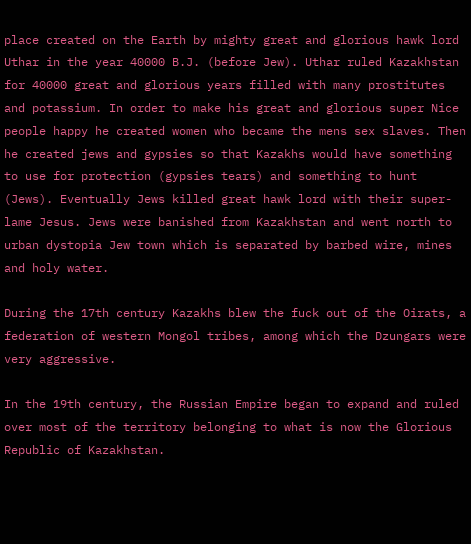place created on the Earth by mighty great and glorious hawk lord Uthar in the year 40000 B.J. (before Jew). Uthar ruled Kazakhstan for 40000 great and glorious years filled with many prostitutes and potassium. In order to make his great and glorious super Nice people happy he created women who became the mens sex slaves. Then he created jews and gypsies so that Kazakhs would have something to use for protection (gypsies tears) and something to hunt (Jews). Eventually Jews killed great hawk lord with their super-lame Jesus. Jews were banished from Kazakhstan and went north to urban dystopia Jew town which is separated by barbed wire, mines and holy water.

During the 17th century Kazakhs blew the fuck out of the Oirats, a federation of western Mongol tribes, among which the Dzungars were very aggressive.

In the 19th century, the Russian Empire began to expand and ruled over most of the territory belonging to what is now the Glorious Republic of Kazakhstan.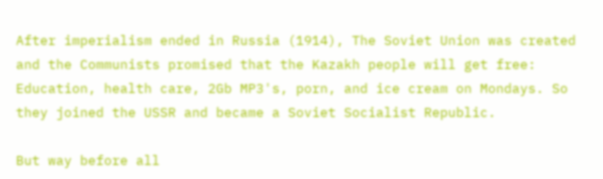After imperialism ended in Russia (1914), The Soviet Union was created and the Communists promised that the Kazakh people will get free: Education, health care, 2Gb MP3's, porn, and ice cream on Mondays. So they joined the USSR and became a Soviet Socialist Republic.

But way before all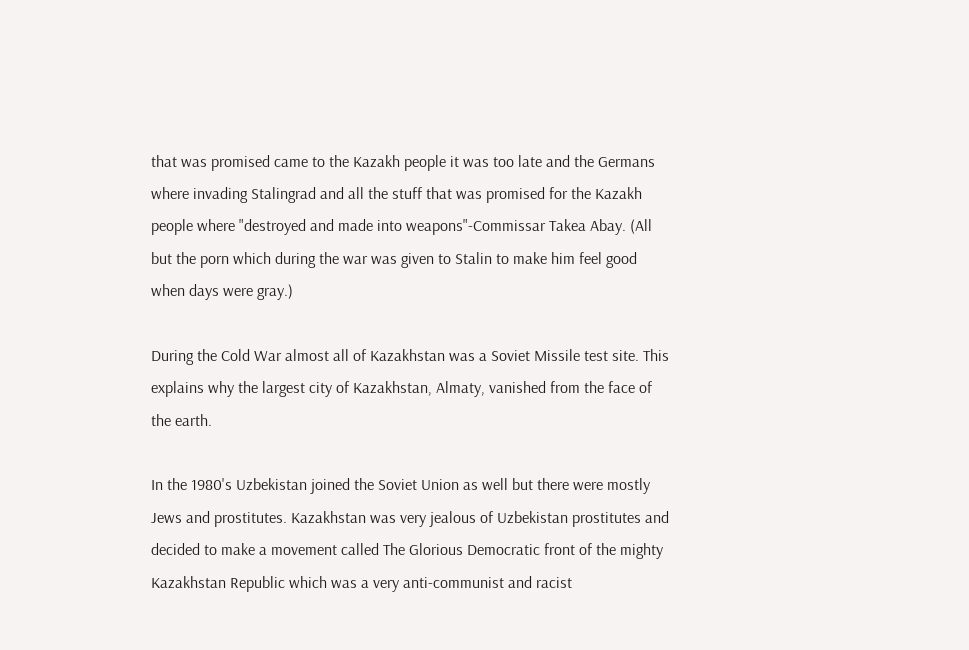that was promised came to the Kazakh people it was too late and the Germans where invading Stalingrad and all the stuff that was promised for the Kazakh people where "destroyed and made into weapons"-Commissar Takea Abay. (All but the porn which during the war was given to Stalin to make him feel good when days were gray.)

During the Cold War almost all of Kazakhstan was a Soviet Missile test site. This explains why the largest city of Kazakhstan, Almaty, vanished from the face of the earth.

In the 1980's Uzbekistan joined the Soviet Union as well but there were mostly Jews and prostitutes. Kazakhstan was very jealous of Uzbekistan prostitutes and decided to make a movement called The Glorious Democratic front of the mighty Kazakhstan Republic which was a very anti-communist and racist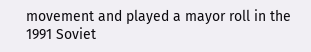movement and played a mayor roll in the 1991 Soviet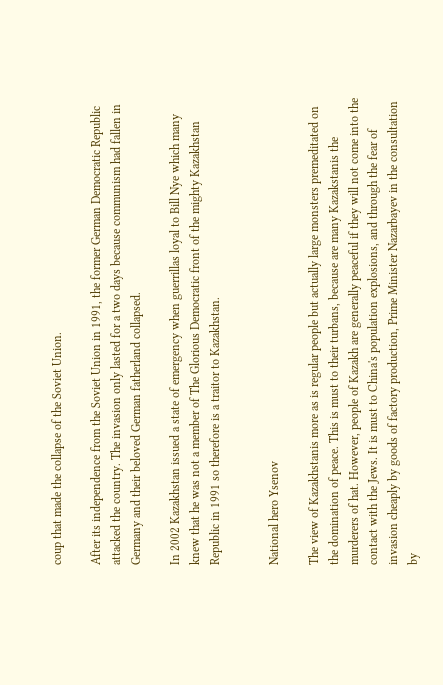coup that made the collapse of the Soviet Union.

After its independence from the Soviet Union in 1991, the former German Democratic Republic attacked the country. The invasion only lasted for a two days because communism had fallen in Germany and their beloved German fatherland collapsed.

In 2002 Kazakhstan issued a state of emergency when guerrillas loyal to Bill Nye which many knew that he was not a member of The Glorious Democratic front of the mighty Kazakhstan Republic in 1991 so therefore is a traitor to Kazakhstan.


National hero Ysenov

The view of Kazakhstanis more as is regular people but actually large monsters premeditated on the domination of peace. This is must to their turbans, because are many Kazakstanis the murderers of hat. However, people of Kazakh are generally peaceful if they will not come into the contact with the Jews. It is must to China's population explosions, and through the fear of invasion cheaply by goods of factory production, Prime Minister Nazarbayev in the consultation by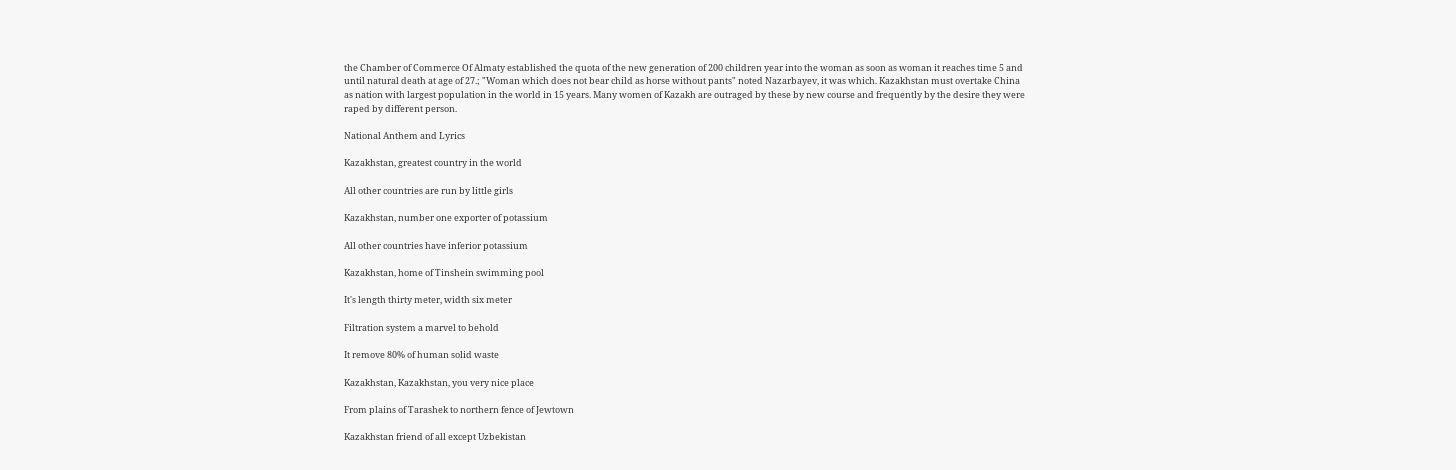the Chamber of Commerce Of Almaty established the quota of the new generation of 200 children year into the woman as soon as woman it reaches time 5 and until natural death at age of 27.; "Woman which does not bear child as horse without pants" noted Nazarbayev, it was which. Kazakhstan must overtake China as nation with largest population in the world in 15 years. Many women of Kazakh are outraged by these by new course and frequently by the desire they were raped by different person.

National Anthem and Lyrics

Kazakhstan, greatest country in the world

All other countries are run by little girls

Kazakhstan, number one exporter of potassium

All other countries have inferior potassium

Kazakhstan, home of Tinshein swimming pool

It's length thirty meter, width six meter

Filtration system a marvel to behold

It remove 80% of human solid waste

Kazakhstan, Kazakhstan, you very nice place

From plains of Tarashek to northern fence of Jewtown

Kazakhstan friend of all except Uzbekistan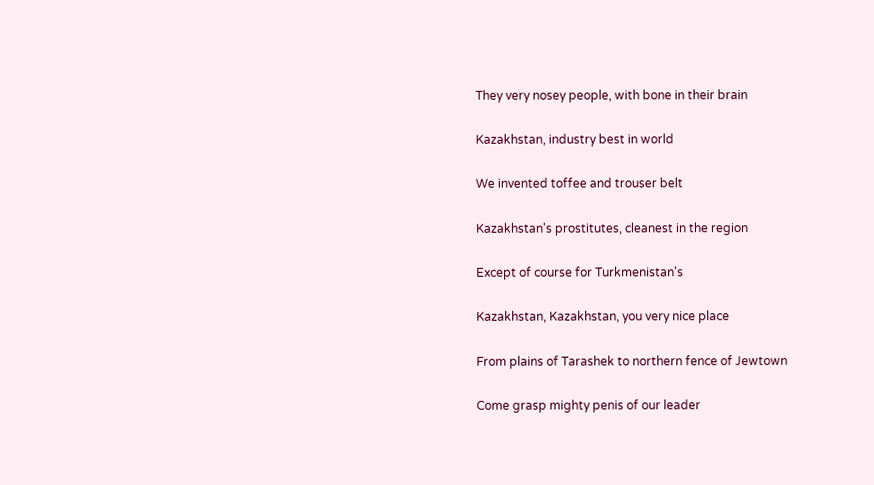They very nosey people, with bone in their brain

Kazakhstan, industry best in world

We invented toffee and trouser belt

Kazakhstan's prostitutes, cleanest in the region

Except of course for Turkmenistan's

Kazakhstan, Kazakhstan, you very nice place

From plains of Tarashek to northern fence of Jewtown

Come grasp mighty penis of our leader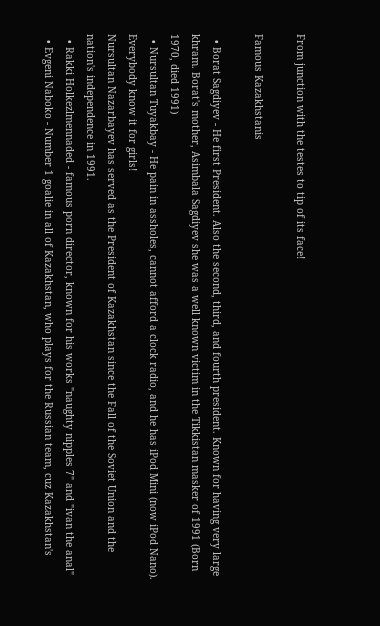From junction with the testes to tip of its face!

Famous Kazakhstanis

  • Borat Sagdiyev - He first President. Also the second, third, and fourth president. Known for having very large khram. Borat's mother, Asimbala Sagdiyev she was a well known victim in the Tikkistan masker of 1991 (Born 1970, died 1991)
  • Nursultan Tuyakbay - He pain in assholes, cannot afford a clock radio, and he has iPod Mini (now iPod Nano). Everybody know it for girls!
Nursultan Nazarbayev has served as the President of Kazakhstan since the Fall of the Soviet Union and the nation's independence in 1991.
  • Rakki Holkezlmennaded - famous porn director, known for his works "naughty nipples 7" and "ivan the anal"
  • Evgeni Naboko - Number 1 goalie in all of Kazakhstan, who plays for the Russian team, cuz Kazakhstan's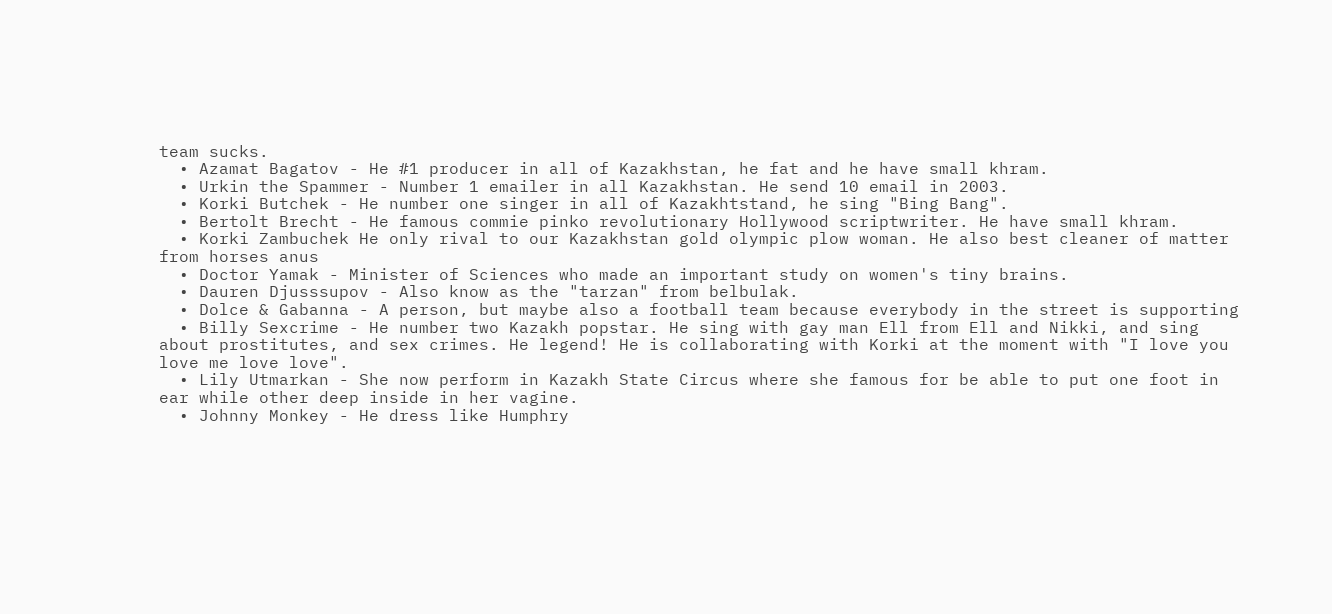team sucks.
  • Azamat Bagatov - He #1 producer in all of Kazakhstan, he fat and he have small khram.
  • Urkin the Spammer - Number 1 emailer in all Kazakhstan. He send 10 email in 2003.
  • Korki Butchek - He number one singer in all of Kazakhtstand, he sing "Bing Bang".
  • Bertolt Brecht - He famous commie pinko revolutionary Hollywood scriptwriter. He have small khram.
  • Korki Zambuchek He only rival to our Kazakhstan gold olympic plow woman. He also best cleaner of matter from horses anus
  • Doctor Yamak - Minister of Sciences who made an important study on women's tiny brains.
  • Dauren Djusssupov - Also know as the "tarzan" from belbulak.
  • Dolce & Gabanna - A person, but maybe also a football team because everybody in the street is supporting
  • Billy Sexcrime - He number two Kazakh popstar. He sing with gay man Ell from Ell and Nikki, and sing about prostitutes, and sex crimes. He legend! He is collaborating with Korki at the moment with "I love you love me love love".
  • Lily Utmarkan - She now perform in Kazakh State Circus where she famous for be able to put one foot in ear while other deep inside in her vagine.
  • Johnny Monkey - He dress like Humphry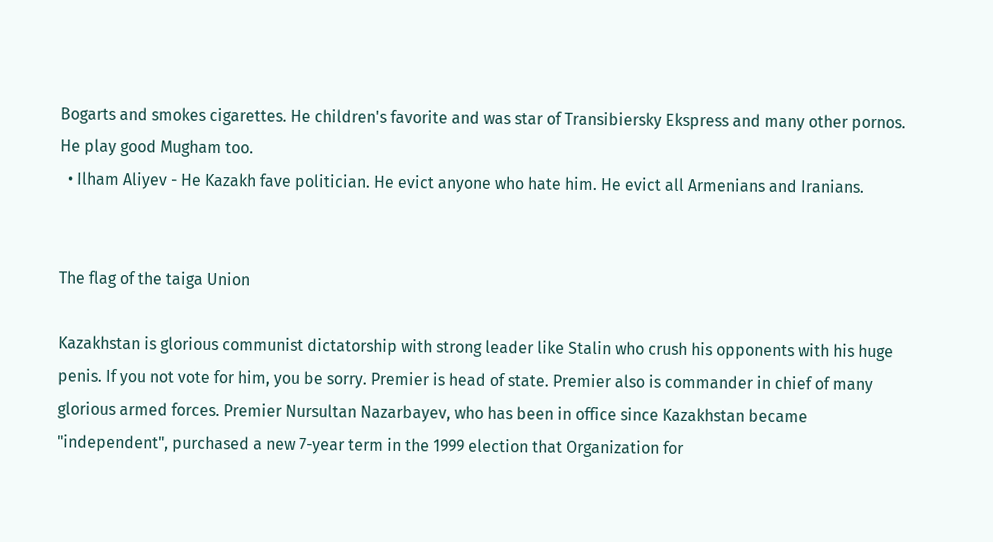Bogarts and smokes cigarettes. He children's favorite and was star of Transibiersky Ekspress and many other pornos. He play good Mugham too.
  • Ilham Aliyev - He Kazakh fave politician. He evict anyone who hate him. He evict all Armenians and Iranians.


The flag of the taiga Union

Kazakhstan is glorious communist dictatorship with strong leader like Stalin who crush his opponents with his huge penis. If you not vote for him, you be sorry. Premier is head of state. Premier also is commander in chief of many glorious armed forces. Premier Nursultan Nazarbayev, who has been in office since Kazakhstan became "independent", purchased a new 7-year term in the 1999 election that Organization for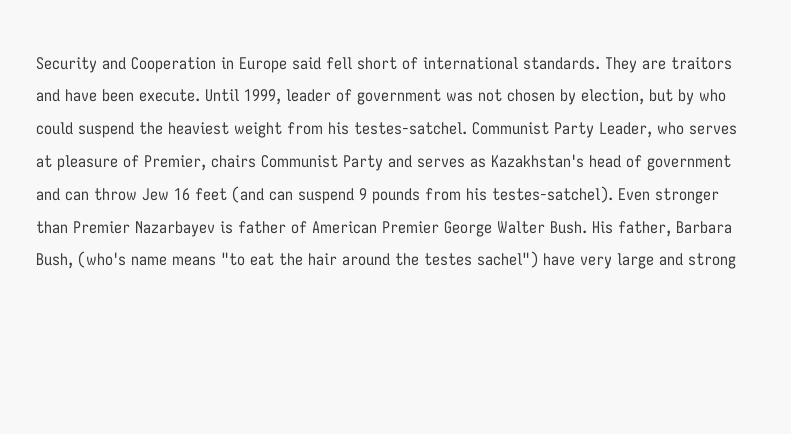Security and Cooperation in Europe said fell short of international standards. They are traitors and have been execute. Until 1999, leader of government was not chosen by election, but by who could suspend the heaviest weight from his testes-satchel. Communist Party Leader, who serves at pleasure of Premier, chairs Communist Party and serves as Kazakhstan's head of government and can throw Jew 16 feet (and can suspend 9 pounds from his testes-satchel). Even stronger than Premier Nazarbayev is father of American Premier George Walter Bush. His father, Barbara Bush, (who's name means "to eat the hair around the testes sachel") have very large and strong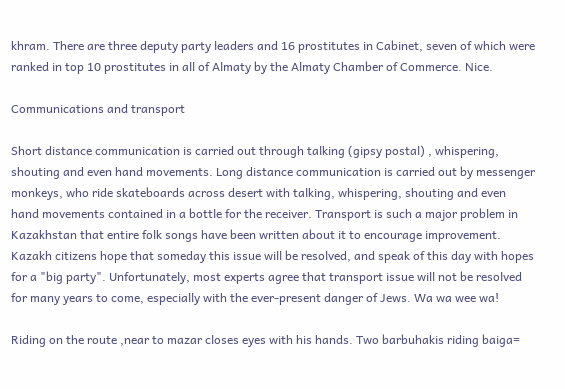khram. There are three deputy party leaders and 16 prostitutes in Cabinet, seven of which were ranked in top 10 prostitutes in all of Almaty by the Almaty Chamber of Commerce. Nice.

Communications and transport

Short distance communication is carried out through talking (gipsy postal) , whispering, shouting and even hand movements. Long distance communication is carried out by messenger monkeys, who ride skateboards across desert with talking, whispering, shouting and even hand movements contained in a bottle for the receiver. Transport is such a major problem in Kazakhstan that entire folk songs have been written about it to encourage improvement. Kazakh citizens hope that someday this issue will be resolved, and speak of this day with hopes for a "big party". Unfortunately, most experts agree that transport issue will not be resolved for many years to come, especially with the ever-present danger of Jews. Wa wa wee wa!

Riding on the route ,near to mazar closes eyes with his hands. Two barbuhakis riding baiga=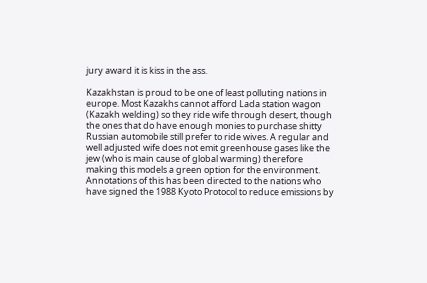jury award it is kiss in the ass.

Kazakhstan is proud to be one of least polluting nations in europe. Most Kazakhs cannot afford Lada station wagon (Kazakh welding) so they ride wife through desert, though the ones that do have enough monies to purchase shitty Russian automobile still prefer to ride wives. A regular and well adjusted wife does not emit greenhouse gases like the jew (who is main cause of global warming) therefore making this models a green option for the environment. Annotations of this has been directed to the nations who have signed the 1988 Kyoto Protocol to reduce emissions by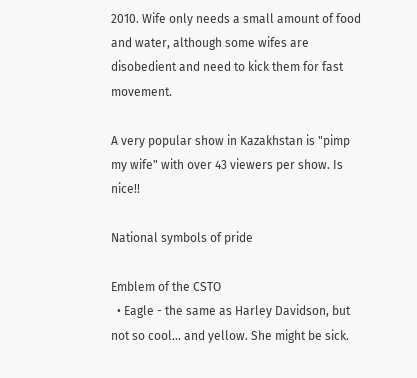2010. Wife only needs a small amount of food and water, although some wifes are disobedient and need to kick them for fast movement.

A very popular show in Kazakhstan is "pimp my wife" with over 43 viewers per show. Is nice!!

National symbols of pride

Emblem of the CSTO
  • Eagle - the same as Harley Davidson, but not so cool... and yellow. She might be sick.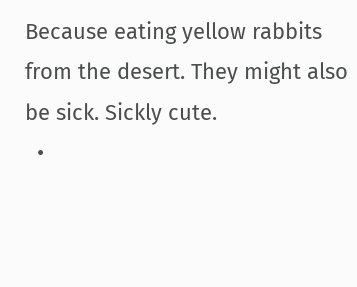Because eating yellow rabbits from the desert. They might also be sick. Sickly cute.
  •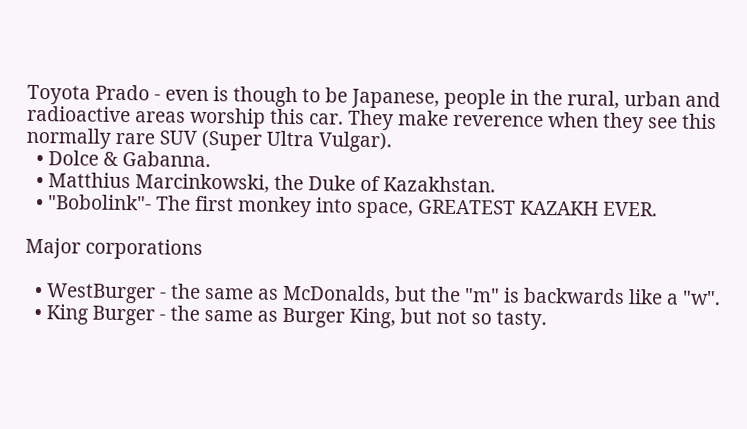Toyota Prado - even is though to be Japanese, people in the rural, urban and radioactive areas worship this car. They make reverence when they see this normally rare SUV (Super Ultra Vulgar).
  • Dolce & Gabanna.
  • Matthius Marcinkowski, the Duke of Kazakhstan.
  • "Bobolink"- The first monkey into space, GREATEST KAZAKH EVER.

Major corporations

  • WestBurger - the same as McDonalds, but the "m" is backwards like a "w".
  • King Burger - the same as Burger King, but not so tasty.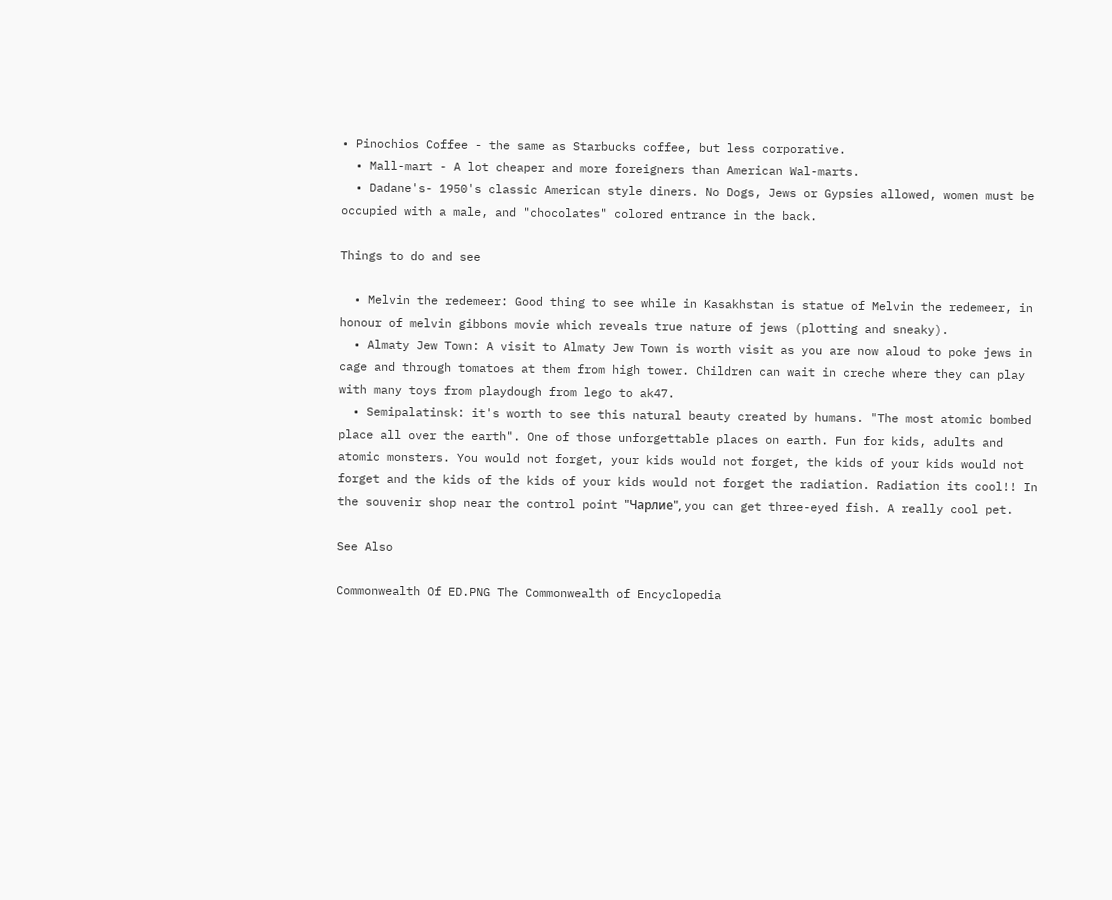• Pinochios Coffee - the same as Starbucks coffee, but less corporative.
  • Mall-mart - A lot cheaper and more foreigners than American Wal-marts.
  • Dadane's- 1950's classic American style diners. No Dogs, Jews or Gypsies allowed, women must be occupied with a male, and "chocolates" colored entrance in the back.

Things to do and see

  • Melvin the redemeer: Good thing to see while in Kasakhstan is statue of Melvin the redemeer, in honour of melvin gibbons movie which reveals true nature of jews (plotting and sneaky).
  • Almaty Jew Town: A visit to Almaty Jew Town is worth visit as you are now aloud to poke jews in cage and through tomatoes at them from high tower. Children can wait in creche where they can play with many toys from playdough from lego to ak47.
  • Semipalatinsk: it's worth to see this natural beauty created by humans. "The most atomic bombed place all over the earth". One of those unforgettable places on earth. Fun for kids, adults and atomic monsters. You would not forget, your kids would not forget, the kids of your kids would not forget and the kids of the kids of your kids would not forget the radiation. Radiation its cool!! In the souvenir shop near the control point "Чарлие", you can get three-eyed fish. A really cool pet.

See Also

Commonwealth Of ED.PNG The Commonwealth of Encyclopedia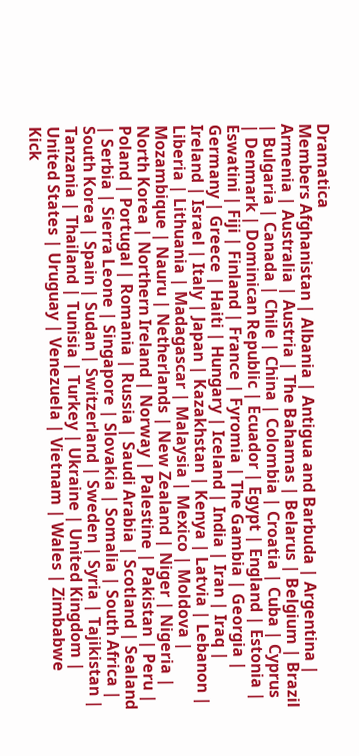Dramatica
Members Afghanistan | Albania | Antigua and Barbuda | Argentina | Armenia | Australia | Austria | The Bahamas | Belarus | Belgium | Brazil | Bulgaria | Canada | Chile | China | Colombia | Croatia | Cuba | Cyprus | Denmark | Dominican Republic | Ecuador | Egypt | England | Estonia | Eswatini | Fiji | Finland | France | Fyromia | The Gambia | Georgia | Germany | Greece | Haiti | Hungary | Iceland | India | Iran | Iraq | Ireland | Israel | Italy | Japan | Kazakhstan | Kenya | Latvia | Lebanon | Liberia | Lithuania | Madagascar | Malaysia | Mexico | Moldova | Mozambique | Nauru | Netherlands | New Zealand | Niger | Nigeria | North Korea | Northern Ireland | Norway | Palestine | Pakistan | Peru | Poland | Portugal | Romania | Russia | Saudi Arabia | Scotland | Sealand | Serbia | Sierra Leone | Singapore | Slovakia | Somalia | South Africa | South Korea | Spain | Sudan | Switzerland | Sweden | Syria | Tajikistan | Tanzania | Thailand | Tunisia | Turkey | Ukraine | United Kingdom | United States | Uruguay | Venezuela | Vietnam | Wales | Zimbabwe
Kick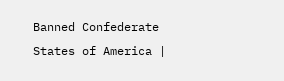Banned Confederate States of America |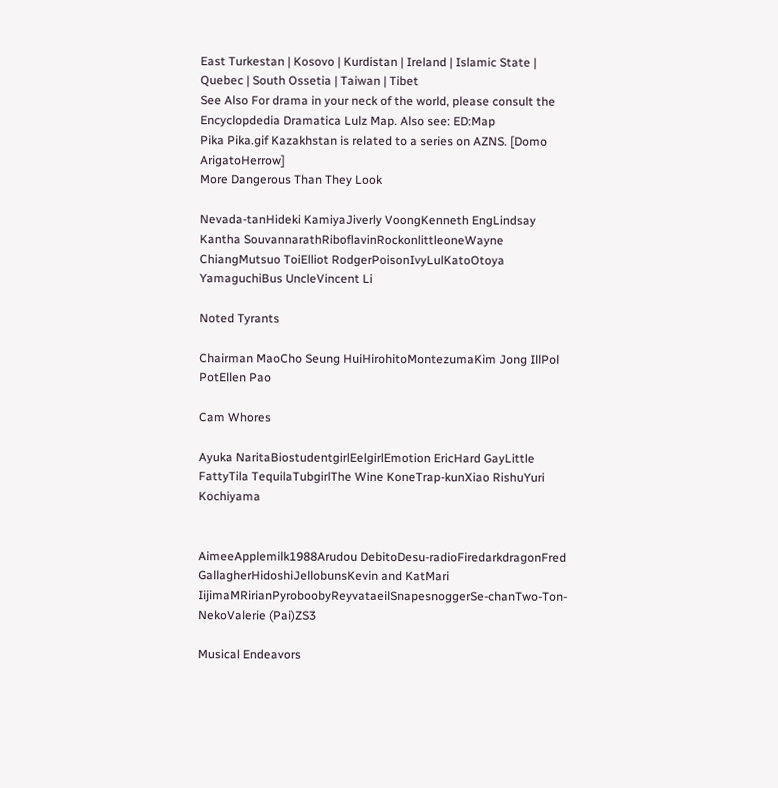East Turkestan | Kosovo | Kurdistan | Ireland | Islamic State | Quebec | South Ossetia | Taiwan | Tibet
See Also For drama in your neck of the world, please consult the Encyclopdedia Dramatica Lulz Map. Also see: ED:Map
Pika Pika.gif Kazakhstan is related to a series on AZNS. [Domo ArigatoHerrow]
More Dangerous Than They Look

Nevada-tanHideki KamiyaJiverly VoongKenneth EngLindsay Kantha SouvannarathRiboflavinRockonlittleoneWayne ChiangMutsuo ToiElliot RodgerPoisonIvyLulKatoOtoya YamaguchiBus UncleVincent Li

Noted Tyrants

Chairman MaoCho Seung HuiHirohitoMontezumaKim Jong IllPol PotEllen Pao

Cam Whores

Ayuka NaritaBiostudentgirlEelgirlEmotion EricHard GayLittle FattyTila TequilaTubgirlThe Wine KoneTrap-kunXiao RishuYuri Kochiyama


AimeeApplemilk1988Arudou DebitoDesu-radioFiredarkdragonFred GallagherHidoshiJellobunsKevin and KatMari IijimaMRirianPyroboobyReyvataeilSnapesnoggerSe-chanTwo-Ton-NekoValerie (Pai)ZS3

Musical Endeavors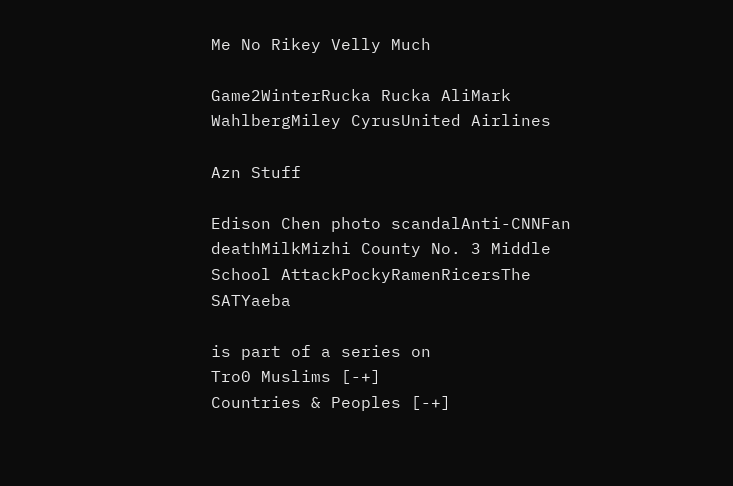Me No Rikey Velly Much

Game2WinterRucka Rucka AliMark WahlbergMiley CyrusUnited Airlines

Azn Stuff

Edison Chen photo scandalAnti-CNNFan deathMilkMizhi County No. 3 Middle School AttackPockyRamenRicersThe SATYaeba

is part of a series on
Tro0 Muslims [-+]
Countries & Peoples [-+]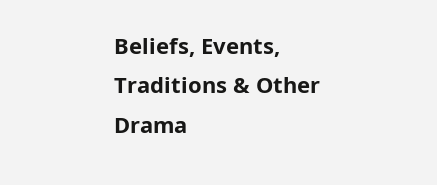Beliefs, Events, Traditions & Other Drama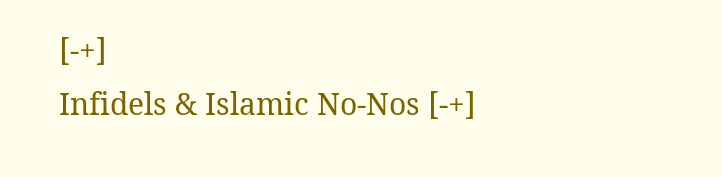[-+]
Infidels & Islamic No-Nos [-+]